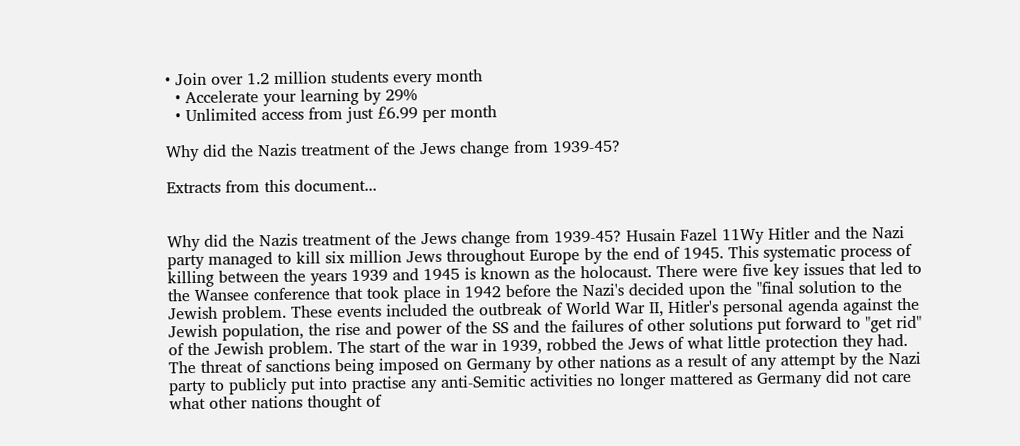• Join over 1.2 million students every month
  • Accelerate your learning by 29%
  • Unlimited access from just £6.99 per month

Why did the Nazis treatment of the Jews change from 1939-45?

Extracts from this document...


Why did the Nazis treatment of the Jews change from 1939-45? Husain Fazel 11Wy Hitler and the Nazi party managed to kill six million Jews throughout Europe by the end of 1945. This systematic process of killing between the years 1939 and 1945 is known as the holocaust. There were five key issues that led to the Wansee conference that took place in 1942 before the Nazi's decided upon the "final solution to the Jewish problem. These events included the outbreak of World War II, Hitler's personal agenda against the Jewish population, the rise and power of the SS and the failures of other solutions put forward to "get rid" of the Jewish problem. The start of the war in 1939, robbed the Jews of what little protection they had. The threat of sanctions being imposed on Germany by other nations as a result of any attempt by the Nazi party to publicly put into practise any anti-Semitic activities no longer mattered as Germany did not care what other nations thought of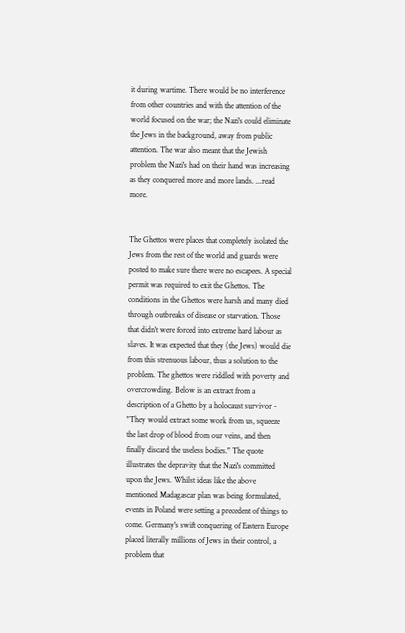it during wartime. There would be no interference from other countries and with the attention of the world focused on the war; the Nazi's could eliminate the Jews in the background, away from public attention. The war also meant that the Jewish problem the Nazi's had on their hand was increasing as they conquered more and more lands. ...read more.


The Ghettos were places that completely isolated the Jews from the rest of the world and guards were posted to make sure there were no escapees. A special permit was required to exit the Ghettos. The conditions in the Ghettos were harsh and many died through outbreaks of disease or starvation. Those that didn't were forced into extreme hard labour as slaves. It was expected that they (the Jews) would die from this strenuous labour, thus a solution to the problem. The ghettos were riddled with poverty and overcrowding. Below is an extract from a description of a Ghetto by a holocaust survivor - "They would extract some work from us, squeeze the last drop of blood from our veins, and then finally discard the useless bodies." The quote illustrates the depravity that the Nazi's committed upon the Jews. Whilst ideas like the above mentioned Madagascar plan was being formulated, events in Poland were setting a precedent of things to come. Germany's swift conquering of Eastern Europe placed literally millions of Jews in their control, a problem that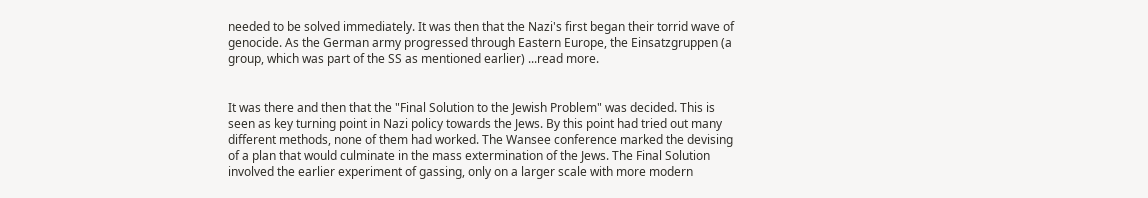needed to be solved immediately. It was then that the Nazi's first began their torrid wave of genocide. As the German army progressed through Eastern Europe, the Einsatzgruppen (a group, which was part of the SS as mentioned earlier) ...read more.


It was there and then that the "Final Solution to the Jewish Problem" was decided. This is seen as key turning point in Nazi policy towards the Jews. By this point had tried out many different methods, none of them had worked. The Wansee conference marked the devising of a plan that would culminate in the mass extermination of the Jews. The Final Solution involved the earlier experiment of gassing, only on a larger scale with more modern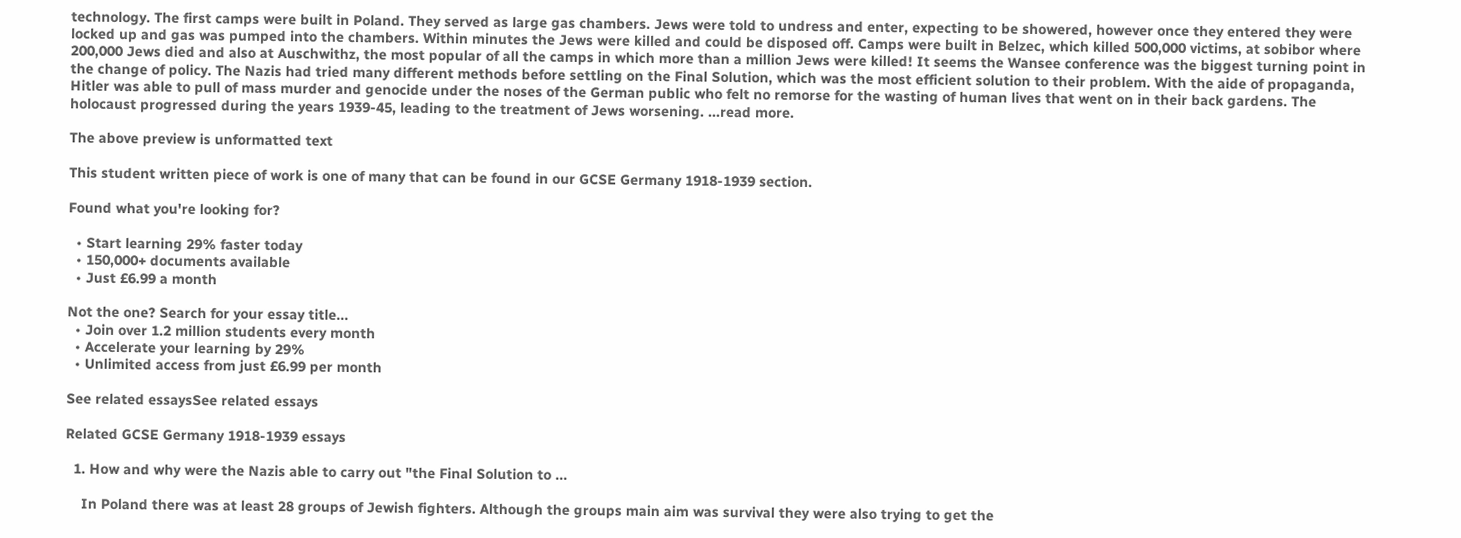technology. The first camps were built in Poland. They served as large gas chambers. Jews were told to undress and enter, expecting to be showered, however once they entered they were locked up and gas was pumped into the chambers. Within minutes the Jews were killed and could be disposed off. Camps were built in Belzec, which killed 500,000 victims, at sobibor where 200,000 Jews died and also at Auschwithz, the most popular of all the camps in which more than a million Jews were killed! It seems the Wansee conference was the biggest turning point in the change of policy. The Nazis had tried many different methods before settling on the Final Solution, which was the most efficient solution to their problem. With the aide of propaganda, Hitler was able to pull of mass murder and genocide under the noses of the German public who felt no remorse for the wasting of human lives that went on in their back gardens. The holocaust progressed during the years 1939-45, leading to the treatment of Jews worsening. ...read more.

The above preview is unformatted text

This student written piece of work is one of many that can be found in our GCSE Germany 1918-1939 section.

Found what you're looking for?

  • Start learning 29% faster today
  • 150,000+ documents available
  • Just £6.99 a month

Not the one? Search for your essay title...
  • Join over 1.2 million students every month
  • Accelerate your learning by 29%
  • Unlimited access from just £6.99 per month

See related essaysSee related essays

Related GCSE Germany 1918-1939 essays

  1. How and why were the Nazis able to carry out "the Final Solution to ...

    In Poland there was at least 28 groups of Jewish fighters. Although the groups main aim was survival they were also trying to get the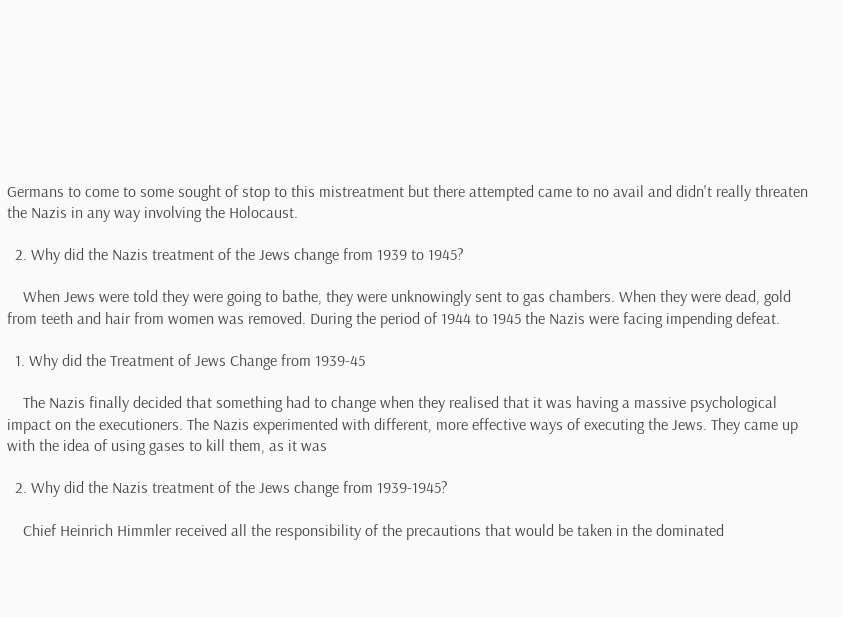Germans to come to some sought of stop to this mistreatment but there attempted came to no avail and didn't really threaten the Nazis in any way involving the Holocaust.

  2. Why did the Nazis treatment of the Jews change from 1939 to 1945?

    When Jews were told they were going to bathe, they were unknowingly sent to gas chambers. When they were dead, gold from teeth and hair from women was removed. During the period of 1944 to 1945 the Nazis were facing impending defeat.

  1. Why did the Treatment of Jews Change from 1939-45

    The Nazis finally decided that something had to change when they realised that it was having a massive psychological impact on the executioners. The Nazis experimented with different, more effective ways of executing the Jews. They came up with the idea of using gases to kill them, as it was

  2. Why did the Nazis treatment of the Jews change from 1939-1945?

    Chief Heinrich Himmler received all the responsibility of the precautions that would be taken in the dominated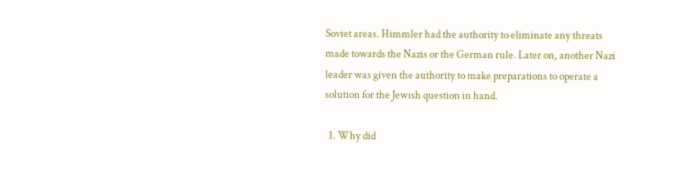Soviet areas. Himmler had the authority to eliminate any threats made towards the Nazis or the German rule. Later on, another Nazi leader was given the authority to make preparations to operate a solution for the Jewish question in hand.

  1. Why did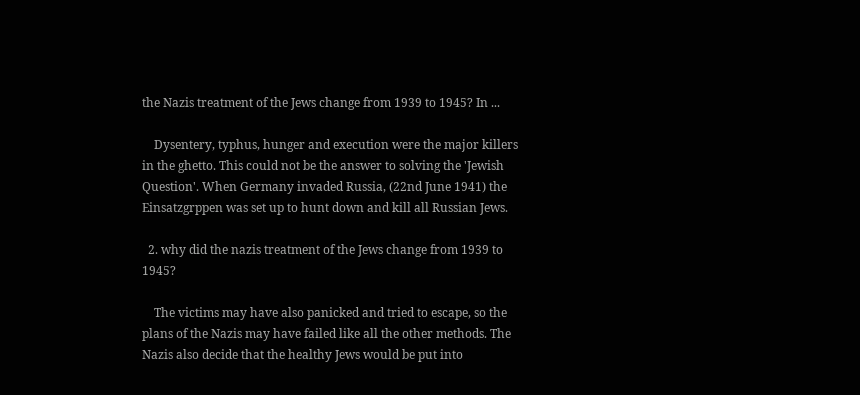the Nazis treatment of the Jews change from 1939 to 1945? In ...

    Dysentery, typhus, hunger and execution were the major killers in the ghetto. This could not be the answer to solving the 'Jewish Question'. When Germany invaded Russia, (22nd June 1941) the Einsatzgrppen was set up to hunt down and kill all Russian Jews.

  2. why did the nazis treatment of the Jews change from 1939 to 1945?

    The victims may have also panicked and tried to escape, so the plans of the Nazis may have failed like all the other methods. The Nazis also decide that the healthy Jews would be put into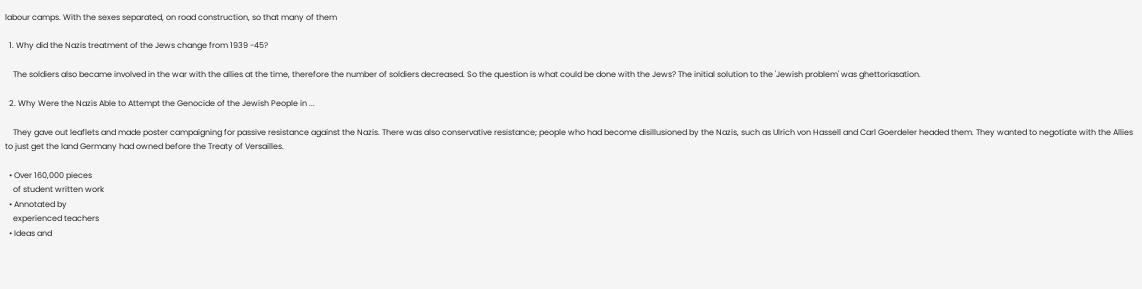labour camps. With the sexes separated, on road construction, so that many of them

  1. Why did the Nazis treatment of the Jews change from 1939 -45?

    The soldiers also became involved in the war with the allies at the time, therefore the number of soldiers decreased. So the question is what could be done with the Jews? The initial solution to the 'Jewish problem' was ghettoriasation.

  2. Why Were the Nazis Able to Attempt the Genocide of the Jewish People in ...

    They gave out leaflets and made poster campaigning for passive resistance against the Nazis. There was also conservative resistance; people who had become disillusioned by the Nazis, such as Ulrich von Hassell and Carl Goerdeler headed them. They wanted to negotiate with the Allies to just get the land Germany had owned before the Treaty of Versailles.

  • Over 160,000 pieces
    of student written work
  • Annotated by
    experienced teachers
  • Ideas and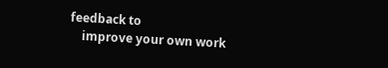feedback to
    improve your own work